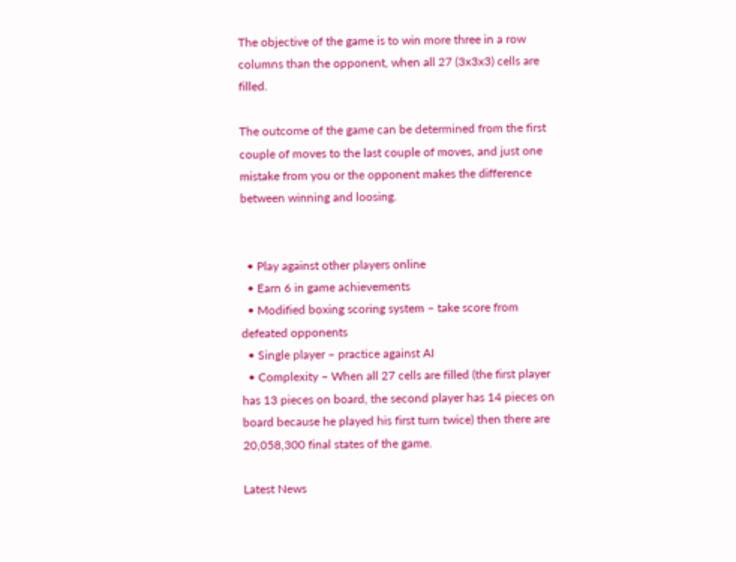The objective of the game is to win more three in a row columns than the opponent, when all 27 (3x3x3) cells are filled.

The outcome of the game can be determined from the first couple of moves to the last couple of moves, and just one mistake from you or the opponent makes the difference between winning and loosing.


  • Play against other players online
  • Earn 6 in game achievements
  • Modified boxing scoring system – take score from defeated opponents
  • Single player – practice against AI
  • Complexity – When all 27 cells are filled (the first player has 13 pieces on board, the second player has 14 pieces on board because he played his first turn twice) then there are 20,058,300 final states of the game.

Latest News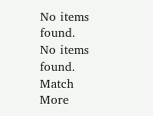No items found.
No items found.
Match More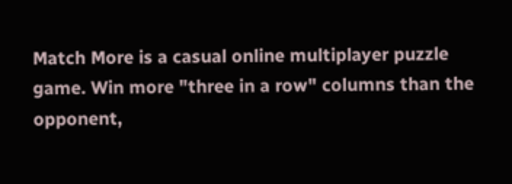Match More is a casual online multiplayer puzzle game. Win more "three in a row" columns than the opponent,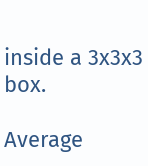inside a 3x3x3 box.

Average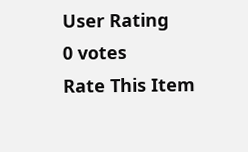User Rating
0 votes
Rate This Item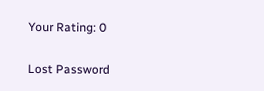Your Rating: 0

Lost Password